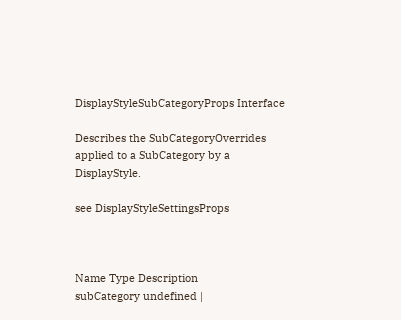DisplayStyleSubCategoryProps Interface

Describes the SubCategoryOverrides applied to a SubCategory by a DisplayStyle.

see DisplayStyleSettingsProps



Name Type Description
subCategory undefined |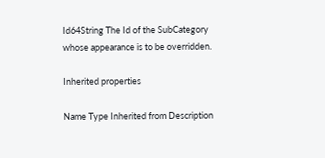Id64String The Id of the SubCategory whose appearance is to be overridden.

Inherited properties

Name Type Inherited from Description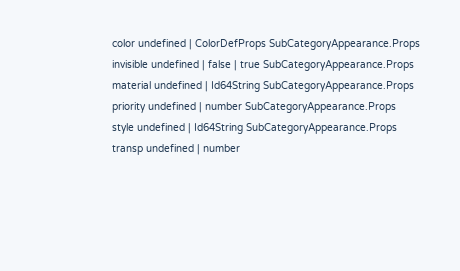color undefined | ColorDefProps SubCategoryAppearance.Props
invisible undefined | false | true SubCategoryAppearance.Props
material undefined | Id64String SubCategoryAppearance.Props
priority undefined | number SubCategoryAppearance.Props
style undefined | Id64String SubCategoryAppearance.Props
transp undefined | number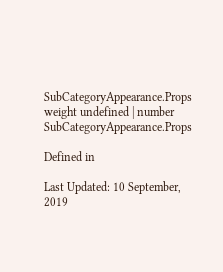SubCategoryAppearance.Props
weight undefined | number SubCategoryAppearance.Props

Defined in

Last Updated: 10 September, 2019